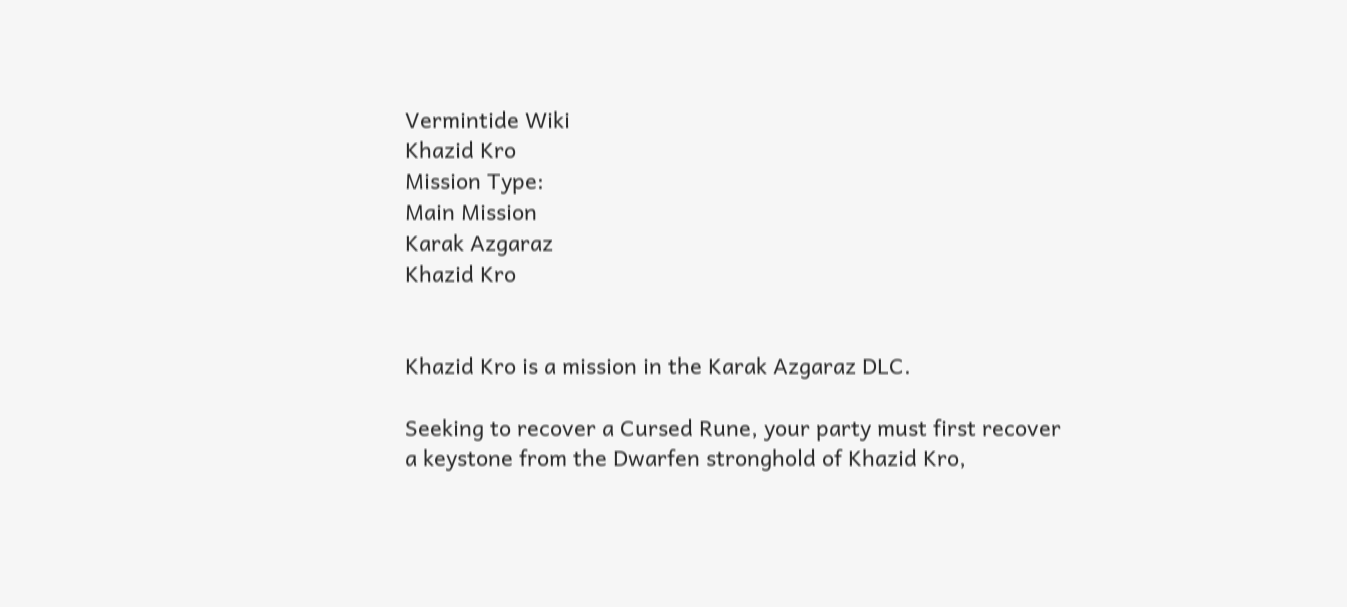Vermintide Wiki
Khazid Kro
Mission Type:
Main Mission
Karak Azgaraz
Khazid Kro


Khazid Kro is a mission in the Karak Azgaraz DLC.

Seeking to recover a Cursed Rune, your party must first recover a keystone from the Dwarfen stronghold of Khazid Kro,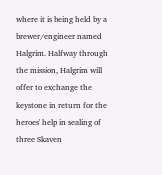where it is being held by a brewer/engineer named Halgrim. Halfway through the mission, Halgrim will offer to exchange the keystone in return for the heroes' help in sealing of three Skaven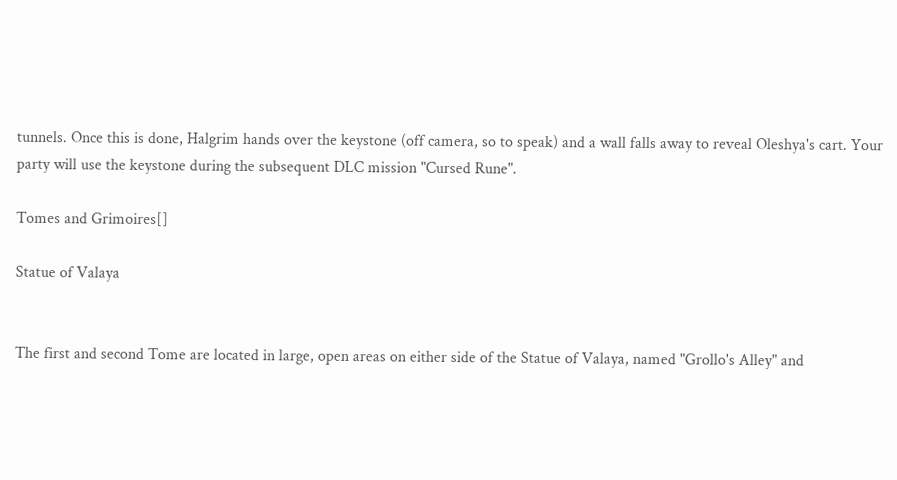tunnels. Once this is done, Halgrim hands over the keystone (off camera, so to speak) and a wall falls away to reveal Oleshya's cart. Your party will use the keystone during the subsequent DLC mission "Cursed Rune".

Tomes and Grimoires[]

Statue of Valaya


The first and second Tome are located in large, open areas on either side of the Statue of Valaya, named "Grollo's Alley" and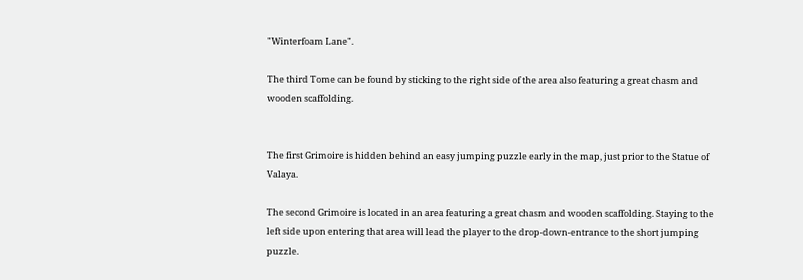"Winterfoam Lane".

The third Tome can be found by sticking to the right side of the area also featuring a great chasm and wooden scaffolding.


The first Grimoire is hidden behind an easy jumping puzzle early in the map, just prior to the Statue of Valaya.

The second Grimoire is located in an area featuring a great chasm and wooden scaffolding. Staying to the left side upon entering that area will lead the player to the drop-down-entrance to the short jumping puzzle.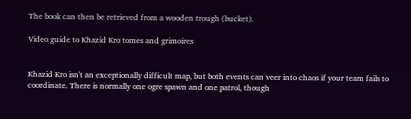The book can then be retrieved from a wooden trough (bucket).

Video guide to Khazid Kro tomes and grimoires


Khazid Kro isn't an exceptionally difficult map, but both events can veer into chaos if your team fails to coordinate. There is normally one ogre spawn and one patrol, though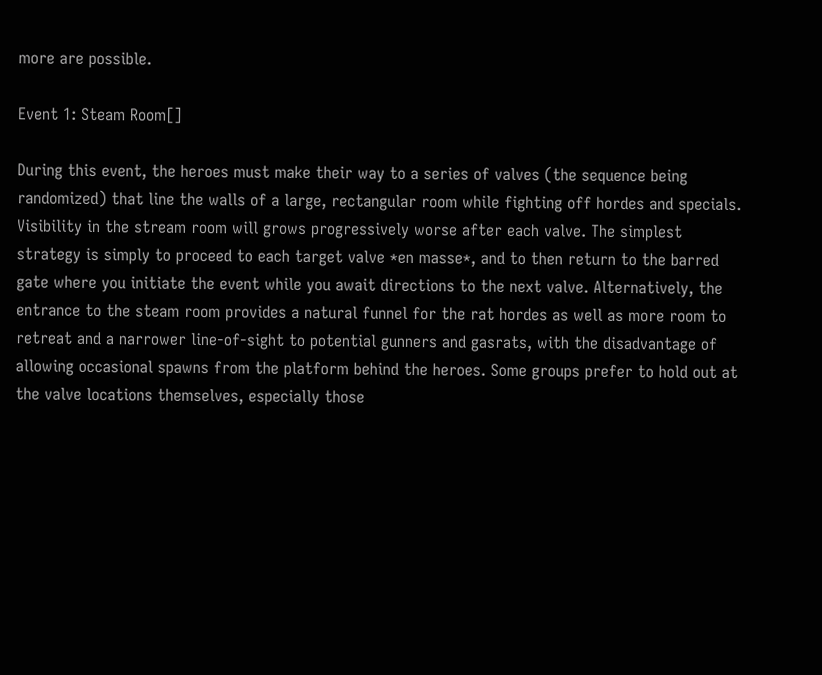more are possible.

Event 1: Steam Room[]

During this event, the heroes must make their way to a series of valves (the sequence being randomized) that line the walls of a large, rectangular room while fighting off hordes and specials. Visibility in the stream room will grows progressively worse after each valve. The simplest strategy is simply to proceed to each target valve *en masse*, and to then return to the barred gate where you initiate the event while you await directions to the next valve. Alternatively, the entrance to the steam room provides a natural funnel for the rat hordes as well as more room to retreat and a narrower line-of-sight to potential gunners and gasrats, with the disadvantage of allowing occasional spawns from the platform behind the heroes. Some groups prefer to hold out at the valve locations themselves, especially those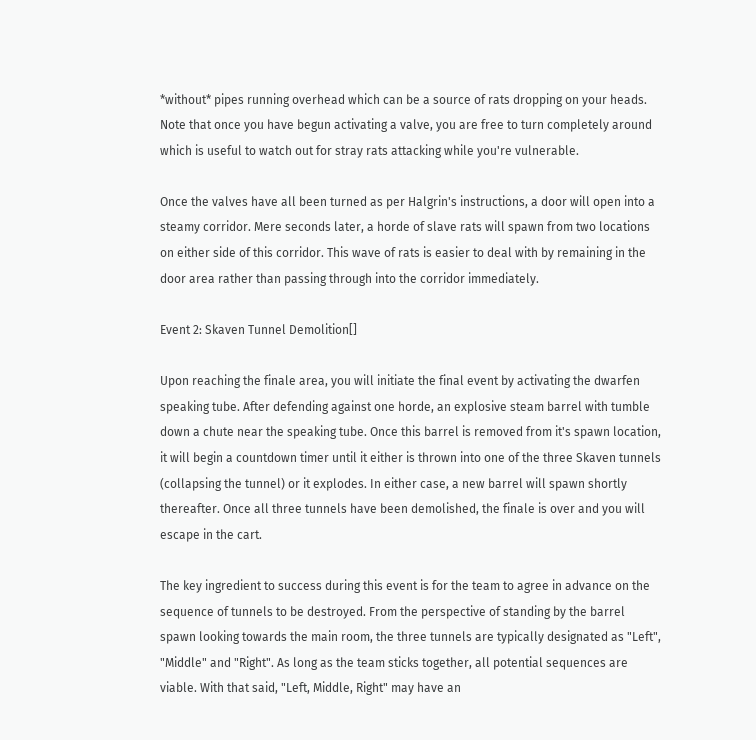*without* pipes running overhead which can be a source of rats dropping on your heads. Note that once you have begun activating a valve, you are free to turn completely around which is useful to watch out for stray rats attacking while you're vulnerable.

Once the valves have all been turned as per Halgrin's instructions, a door will open into a steamy corridor. Mere seconds later, a horde of slave rats will spawn from two locations on either side of this corridor. This wave of rats is easier to deal with by remaining in the door area rather than passing through into the corridor immediately.

Event 2: Skaven Tunnel Demolition[]

Upon reaching the finale area, you will initiate the final event by activating the dwarfen speaking tube. After defending against one horde, an explosive steam barrel with tumble down a chute near the speaking tube. Once this barrel is removed from it's spawn location, it will begin a countdown timer until it either is thrown into one of the three Skaven tunnels (collapsing the tunnel) or it explodes. In either case, a new barrel will spawn shortly thereafter. Once all three tunnels have been demolished, the finale is over and you will escape in the cart.

The key ingredient to success during this event is for the team to agree in advance on the sequence of tunnels to be destroyed. From the perspective of standing by the barrel spawn looking towards the main room, the three tunnels are typically designated as "Left", "Middle" and "Right". As long as the team sticks together, all potential sequences are viable. With that said, "Left, Middle, Right" may have an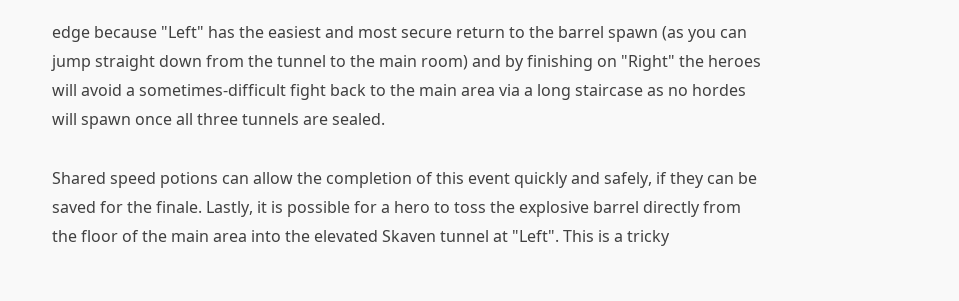edge because "Left" has the easiest and most secure return to the barrel spawn (as you can jump straight down from the tunnel to the main room) and by finishing on "Right" the heroes will avoid a sometimes-difficult fight back to the main area via a long staircase as no hordes will spawn once all three tunnels are sealed.

Shared speed potions can allow the completion of this event quickly and safely, if they can be saved for the finale. Lastly, it is possible for a hero to toss the explosive barrel directly from the floor of the main area into the elevated Skaven tunnel at "Left". This is a tricky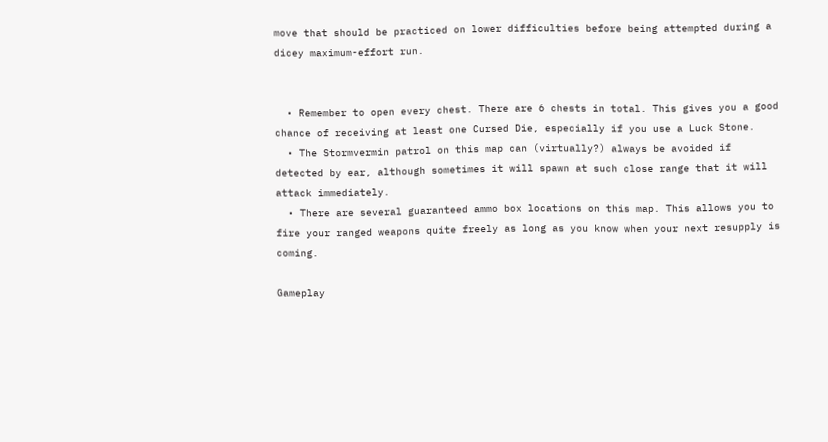move that should be practiced on lower difficulties before being attempted during a dicey maximum-effort run.


  • Remember to open every chest. There are 6 chests in total. This gives you a good chance of receiving at least one Cursed Die, especially if you use a Luck Stone.
  • The Stormvermin patrol on this map can (virtually?) always be avoided if detected by ear, although sometimes it will spawn at such close range that it will attack immediately.
  • There are several guaranteed ammo box locations on this map. This allows you to fire your ranged weapons quite freely as long as you know when your next resupply is coming.

Gameplay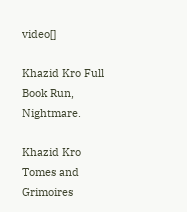video[]

Khazid Kro Full Book Run, Nightmare.

Khazid Kro Tomes and Grimoires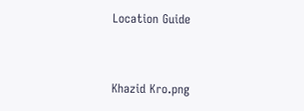Location Guide


Khazid Kro.png